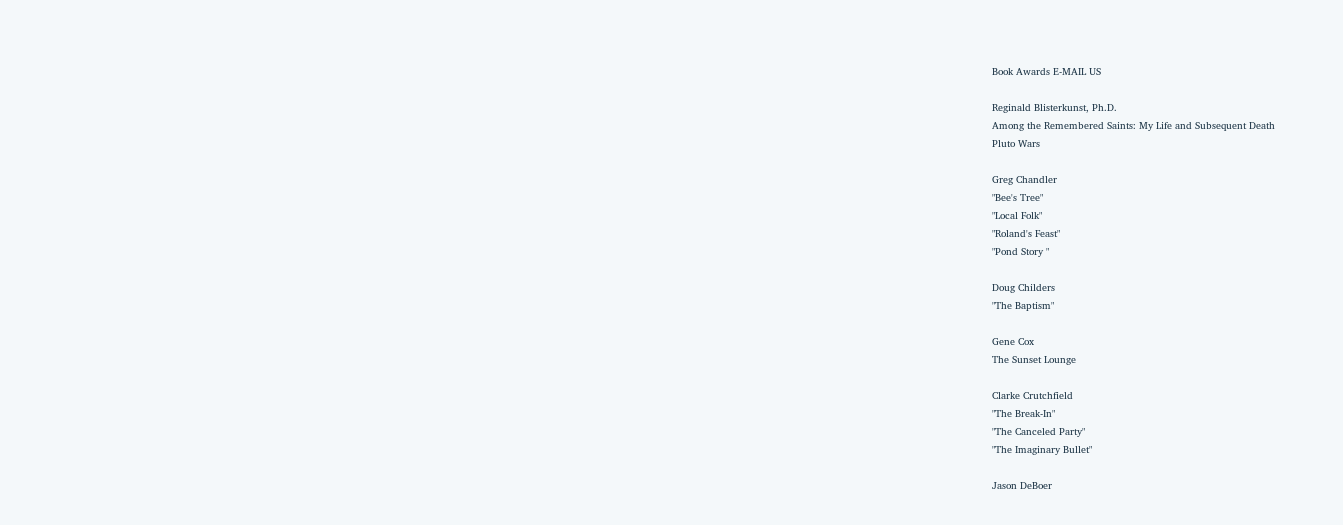Book Awards E-MAIL US

Reginald Blisterkunst, Ph.D.
Among the Remembered Saints: My Life and Subsequent Death
Pluto Wars

Greg Chandler
"Bee's Tree"
"Local Folk"
"Roland's Feast"
"Pond Story "

Doug Childers
"The Baptism"

Gene Cox
The Sunset Lounge

Clarke Crutchfield
"The Break-In"
"The Canceled Party"
"The Imaginary Bullet"

Jason DeBoer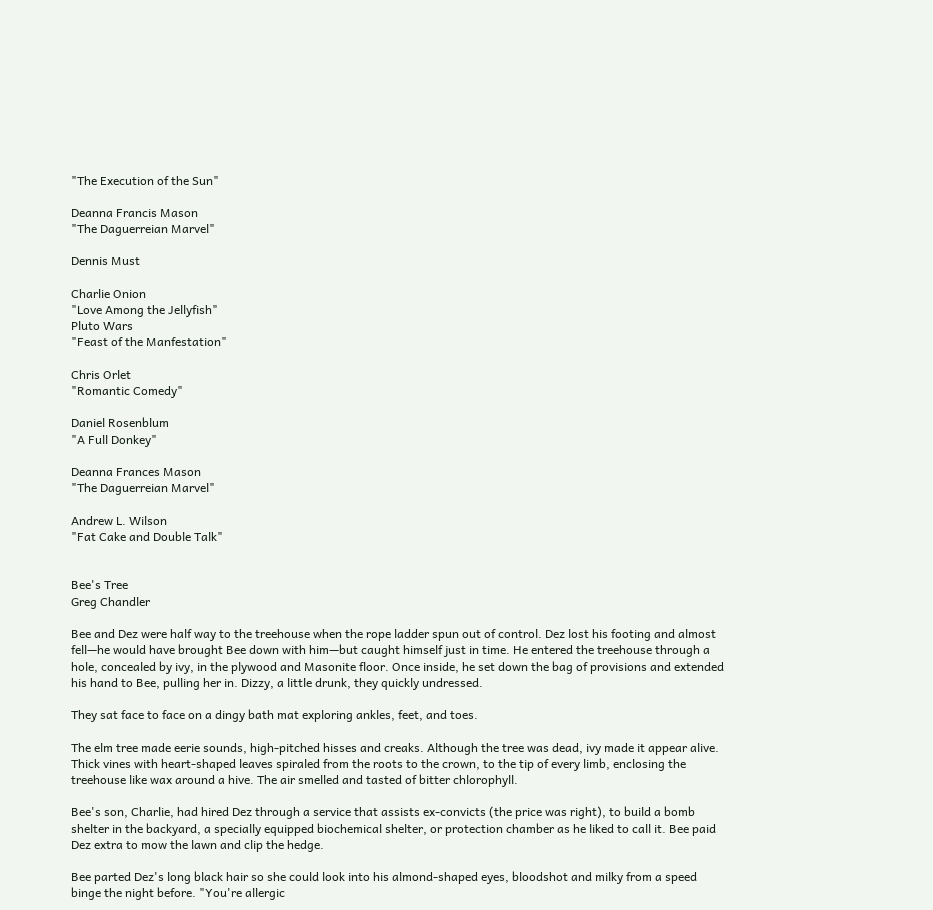"The Execution of the Sun"

Deanna Francis Mason
"The Daguerreian Marvel"

Dennis Must

Charlie Onion
"Love Among the Jellyfish"
Pluto Wars
"Feast of the Manfestation"

Chris Orlet
"Romantic Comedy"

Daniel Rosenblum
"A Full Donkey"

Deanna Frances Mason
"The Daguerreian Marvel"

Andrew L. Wilson
"Fat Cake and Double Talk"


Bee's Tree
Greg Chandler

Bee and Dez were half way to the treehouse when the rope ladder spun out of control. Dez lost his footing and almost fell—he would have brought Bee down with him—but caught himself just in time. He entered the treehouse through a hole, concealed by ivy, in the plywood and Masonite floor. Once inside, he set down the bag of provisions and extended his hand to Bee, pulling her in. Dizzy, a little drunk, they quickly undressed.

They sat face to face on a dingy bath mat exploring ankles, feet, and toes.

The elm tree made eerie sounds, high-pitched hisses and creaks. Although the tree was dead, ivy made it appear alive. Thick vines with heart-shaped leaves spiraled from the roots to the crown, to the tip of every limb, enclosing the treehouse like wax around a hive. The air smelled and tasted of bitter chlorophyll.

Bee's son, Charlie, had hired Dez through a service that assists ex-convicts (the price was right), to build a bomb shelter in the backyard, a specially equipped biochemical shelter, or protection chamber as he liked to call it. Bee paid Dez extra to mow the lawn and clip the hedge.

Bee parted Dez's long black hair so she could look into his almond-shaped eyes, bloodshot and milky from a speed binge the night before. "You're allergic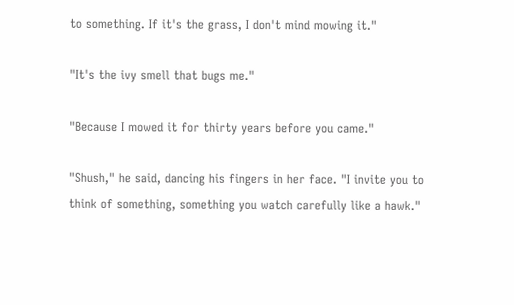to something. If it's the grass, I don't mind mowing it."

"It's the ivy smell that bugs me."

"Because I mowed it for thirty years before you came."

"Shush," he said, dancing his fingers in her face. "I invite you to think of something, something you watch carefully like a hawk."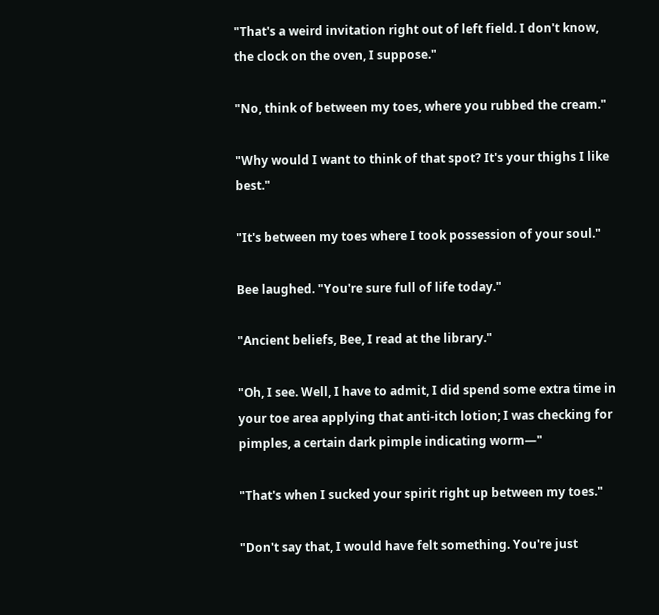"That's a weird invitation right out of left field. I don't know, the clock on the oven, I suppose."

"No, think of between my toes, where you rubbed the cream."

"Why would I want to think of that spot? It's your thighs I like best."

"It's between my toes where I took possession of your soul."

Bee laughed. "You're sure full of life today."

"Ancient beliefs, Bee, I read at the library."

"Oh, I see. Well, I have to admit, I did spend some extra time in your toe area applying that anti-itch lotion; I was checking for pimples, a certain dark pimple indicating worm—"

"That's when I sucked your spirit right up between my toes."

"Don't say that, I would have felt something. You're just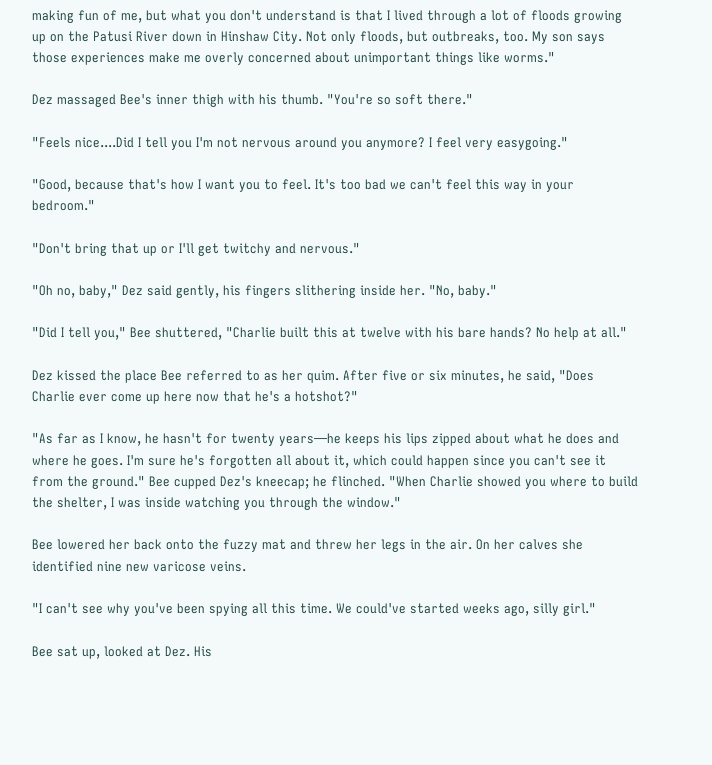making fun of me, but what you don't understand is that I lived through a lot of floods growing up on the Patusi River down in Hinshaw City. Not only floods, but outbreaks, too. My son says those experiences make me overly concerned about unimportant things like worms."

Dez massaged Bee's inner thigh with his thumb. "You're so soft there."

"Feels nice....Did I tell you I'm not nervous around you anymore? I feel very easygoing."

"Good, because that's how I want you to feel. It's too bad we can't feel this way in your bedroom."

"Don't bring that up or I'll get twitchy and nervous."

"Oh no, baby," Dez said gently, his fingers slithering inside her. "No, baby."

"Did I tell you," Bee shuttered, "Charlie built this at twelve with his bare hands? No help at all."

Dez kissed the place Bee referred to as her quim. After five or six minutes, he said, "Does Charlie ever come up here now that he's a hotshot?"

"As far as I know, he hasn't for twenty years—he keeps his lips zipped about what he does and where he goes. I'm sure he's forgotten all about it, which could happen since you can't see it from the ground." Bee cupped Dez's kneecap; he flinched. "When Charlie showed you where to build the shelter, I was inside watching you through the window."

Bee lowered her back onto the fuzzy mat and threw her legs in the air. On her calves she identified nine new varicose veins.

"I can't see why you've been spying all this time. We could've started weeks ago, silly girl."

Bee sat up, looked at Dez. His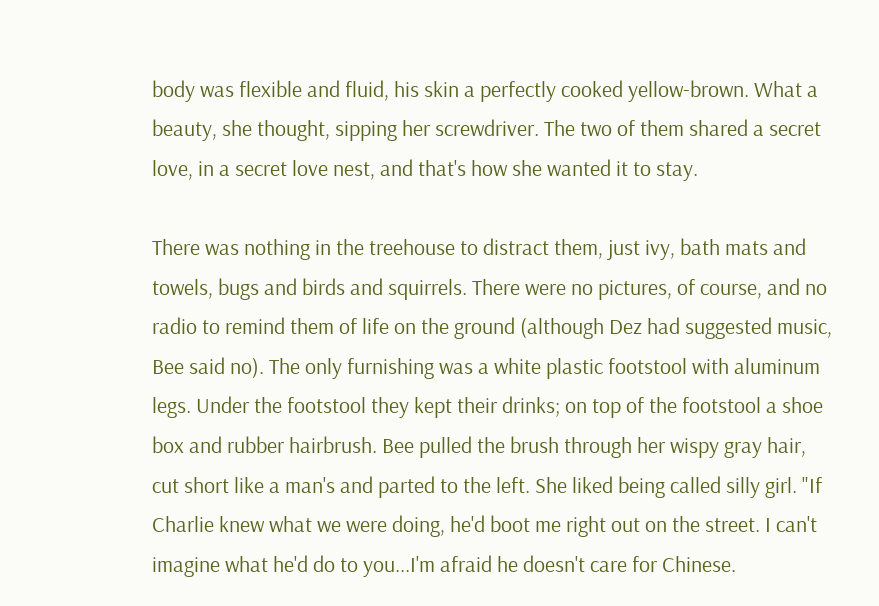body was flexible and fluid, his skin a perfectly cooked yellow-brown. What a beauty, she thought, sipping her screwdriver. The two of them shared a secret love, in a secret love nest, and that's how she wanted it to stay.

There was nothing in the treehouse to distract them, just ivy, bath mats and towels, bugs and birds and squirrels. There were no pictures, of course, and no radio to remind them of life on the ground (although Dez had suggested music, Bee said no). The only furnishing was a white plastic footstool with aluminum legs. Under the footstool they kept their drinks; on top of the footstool a shoe box and rubber hairbrush. Bee pulled the brush through her wispy gray hair, cut short like a man's and parted to the left. She liked being called silly girl. "If Charlie knew what we were doing, he'd boot me right out on the street. I can't imagine what he'd do to you...I'm afraid he doesn't care for Chinese.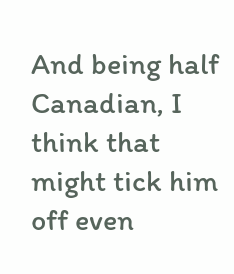And being half Canadian, I think that might tick him off even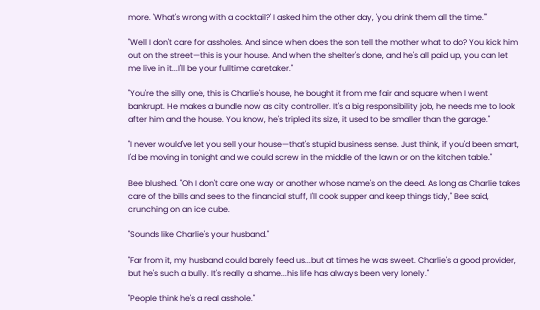more. 'What's wrong with a cocktail?' I asked him the other day, 'you drink them all the time.'"

"Well I don't care for assholes. And since when does the son tell the mother what to do? You kick him out on the street—this is your house. And when the shelter's done, and he's all paid up, you can let me live in it...I'll be your fulltime caretaker."

"You're the silly one, this is Charlie's house, he bought it from me fair and square when I went bankrupt. He makes a bundle now as city controller. It's a big responsibility job, he needs me to look after him and the house. You know, he's tripled its size, it used to be smaller than the garage."

"I never would've let you sell your house—that's stupid business sense. Just think, if you'd been smart, I'd be moving in tonight and we could screw in the middle of the lawn or on the kitchen table."

Bee blushed. "Oh I don't care one way or another whose name's on the deed. As long as Charlie takes care of the bills and sees to the financial stuff, I'll cook supper and keep things tidy," Bee said, crunching on an ice cube.

"Sounds like Charlie's your husband."

"Far from it, my husband could barely feed us...but at times he was sweet. Charlie's a good provider, but he's such a bully. It's really a shame...his life has always been very lonely."

"People think he's a real asshole."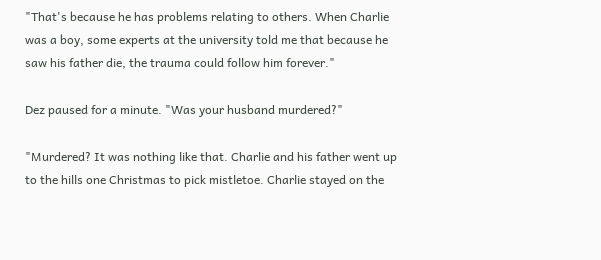"That's because he has problems relating to others. When Charlie was a boy, some experts at the university told me that because he saw his father die, the trauma could follow him forever."

Dez paused for a minute. "Was your husband murdered?"

"Murdered? It was nothing like that. Charlie and his father went up to the hills one Christmas to pick mistletoe. Charlie stayed on the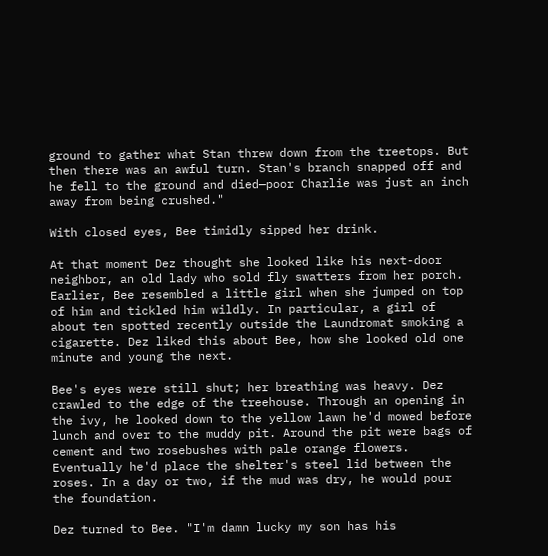ground to gather what Stan threw down from the treetops. But then there was an awful turn. Stan's branch snapped off and he fell to the ground and died—poor Charlie was just an inch away from being crushed."

With closed eyes, Bee timidly sipped her drink.

At that moment Dez thought she looked like his next-door neighbor, an old lady who sold fly swatters from her porch. Earlier, Bee resembled a little girl when she jumped on top of him and tickled him wildly. In particular, a girl of about ten spotted recently outside the Laundromat smoking a cigarette. Dez liked this about Bee, how she looked old one minute and young the next.

Bee's eyes were still shut; her breathing was heavy. Dez crawled to the edge of the treehouse. Through an opening in the ivy, he looked down to the yellow lawn he'd mowed before lunch and over to the muddy pit. Around the pit were bags of cement and two rosebushes with pale orange flowers. Eventually he'd place the shelter's steel lid between the roses. In a day or two, if the mud was dry, he would pour the foundation.

Dez turned to Bee. "I'm damn lucky my son has his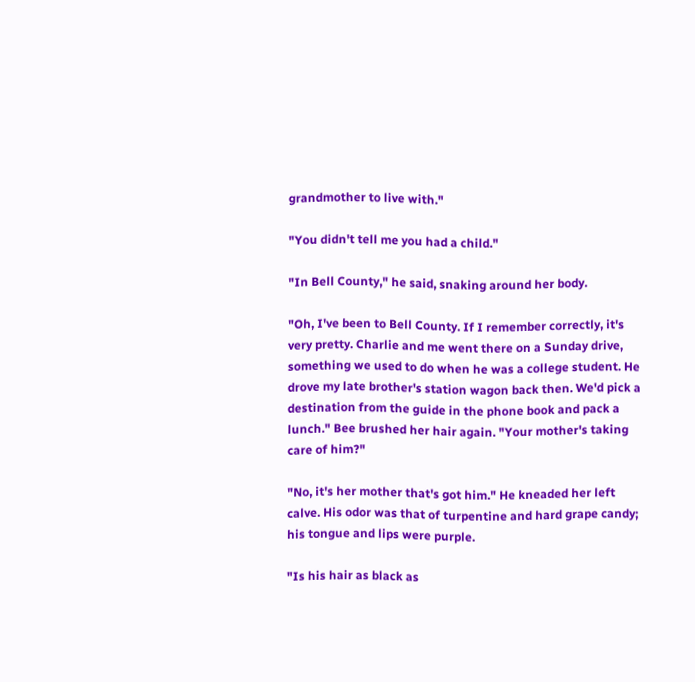grandmother to live with."

"You didn't tell me you had a child."

"In Bell County," he said, snaking around her body.

"Oh, I've been to Bell County. If I remember correctly, it's very pretty. Charlie and me went there on a Sunday drive, something we used to do when he was a college student. He drove my late brother's station wagon back then. We'd pick a destination from the guide in the phone book and pack a lunch." Bee brushed her hair again. "Your mother's taking care of him?"

"No, it's her mother that's got him." He kneaded her left calve. His odor was that of turpentine and hard grape candy; his tongue and lips were purple.

"Is his hair as black as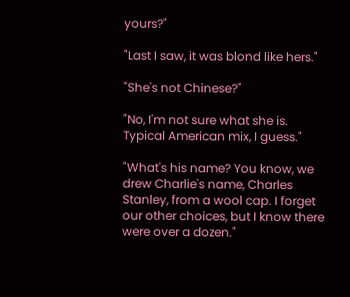yours?"

"Last I saw, it was blond like hers."

"She's not Chinese?"

"No, I'm not sure what she is. Typical American mix, I guess."

"What's his name? You know, we drew Charlie's name, Charles Stanley, from a wool cap. I forget our other choices, but I know there were over a dozen."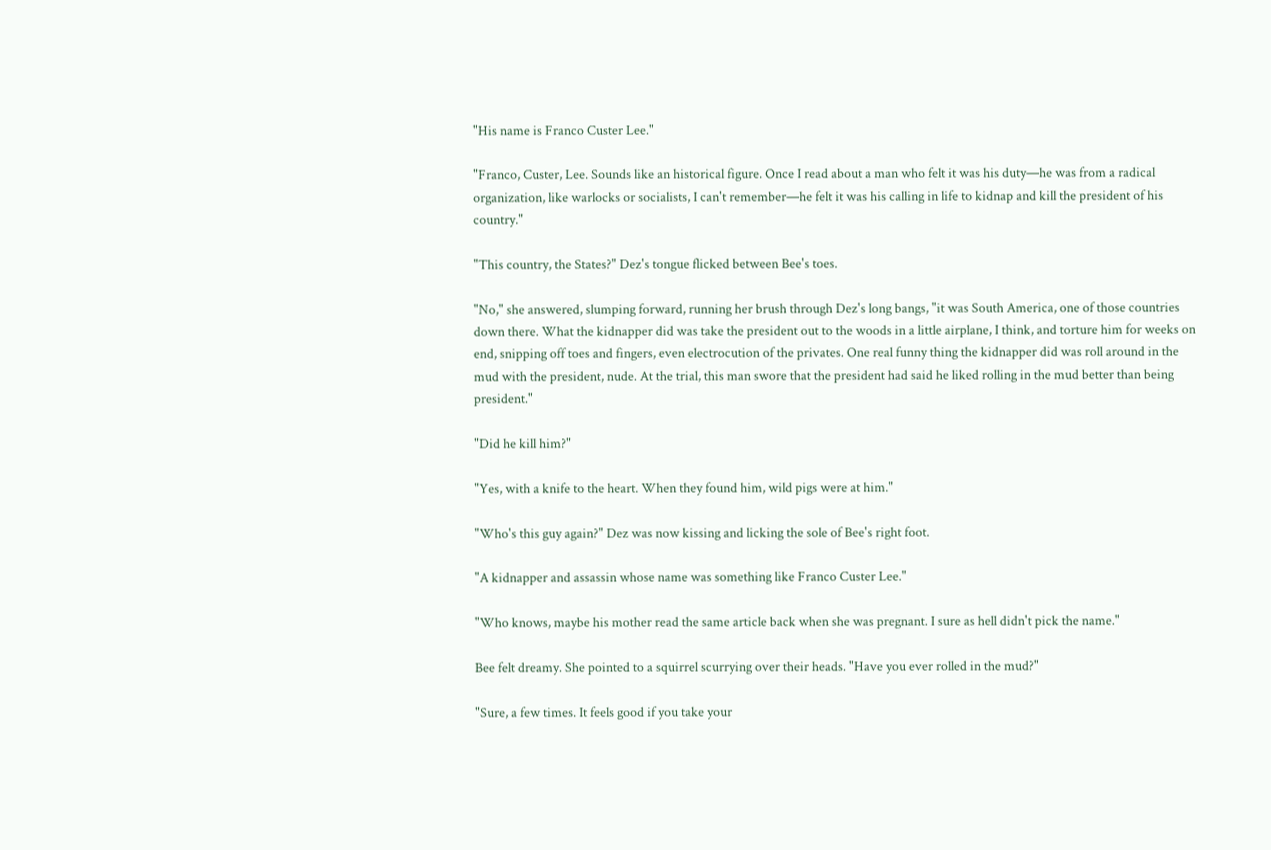"His name is Franco Custer Lee."

"Franco, Custer, Lee. Sounds like an historical figure. Once I read about a man who felt it was his duty—he was from a radical organization, like warlocks or socialists, I can't remember—he felt it was his calling in life to kidnap and kill the president of his country."

"This country, the States?" Dez's tongue flicked between Bee's toes.

"No," she answered, slumping forward, running her brush through Dez's long bangs, "it was South America, one of those countries down there. What the kidnapper did was take the president out to the woods in a little airplane, I think, and torture him for weeks on end, snipping off toes and fingers, even electrocution of the privates. One real funny thing the kidnapper did was roll around in the mud with the president, nude. At the trial, this man swore that the president had said he liked rolling in the mud better than being president."

"Did he kill him?"

"Yes, with a knife to the heart. When they found him, wild pigs were at him."

"Who's this guy again?" Dez was now kissing and licking the sole of Bee's right foot.

"A kidnapper and assassin whose name was something like Franco Custer Lee."

"Who knows, maybe his mother read the same article back when she was pregnant. I sure as hell didn't pick the name."

Bee felt dreamy. She pointed to a squirrel scurrying over their heads. "Have you ever rolled in the mud?"

"Sure, a few times. It feels good if you take your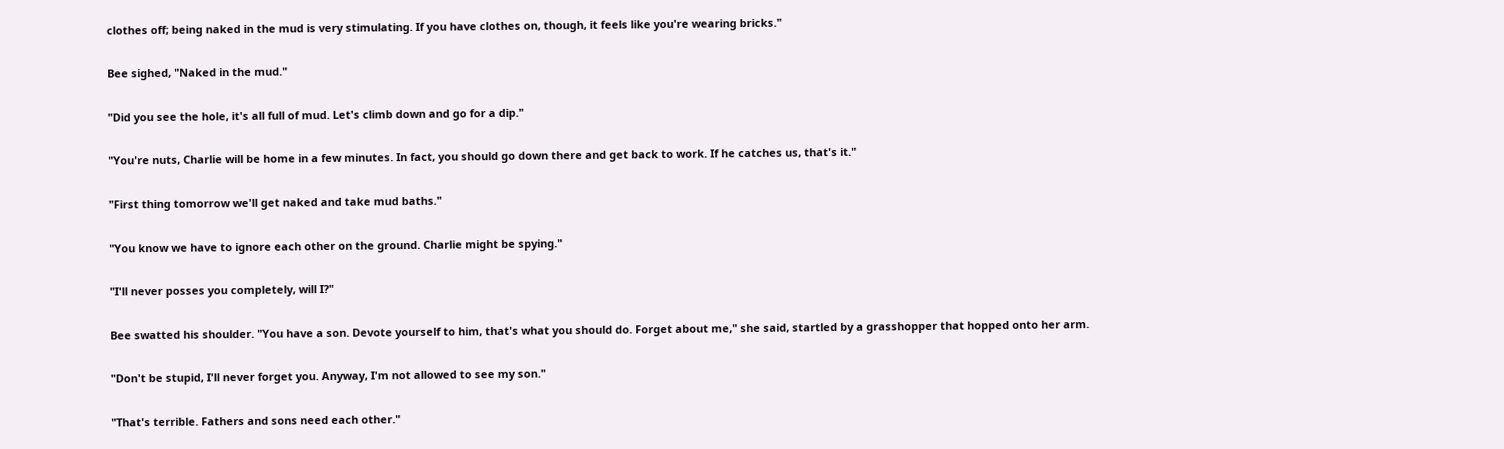clothes off; being naked in the mud is very stimulating. If you have clothes on, though, it feels like you're wearing bricks."

Bee sighed, "Naked in the mud."

"Did you see the hole, it's all full of mud. Let's climb down and go for a dip."

"You're nuts, Charlie will be home in a few minutes. In fact, you should go down there and get back to work. If he catches us, that's it."

"First thing tomorrow we'll get naked and take mud baths."

"You know we have to ignore each other on the ground. Charlie might be spying."

"I'll never posses you completely, will I?"

Bee swatted his shoulder. "You have a son. Devote yourself to him, that's what you should do. Forget about me," she said, startled by a grasshopper that hopped onto her arm.

"Don't be stupid, I'll never forget you. Anyway, I'm not allowed to see my son."

"That's terrible. Fathers and sons need each other."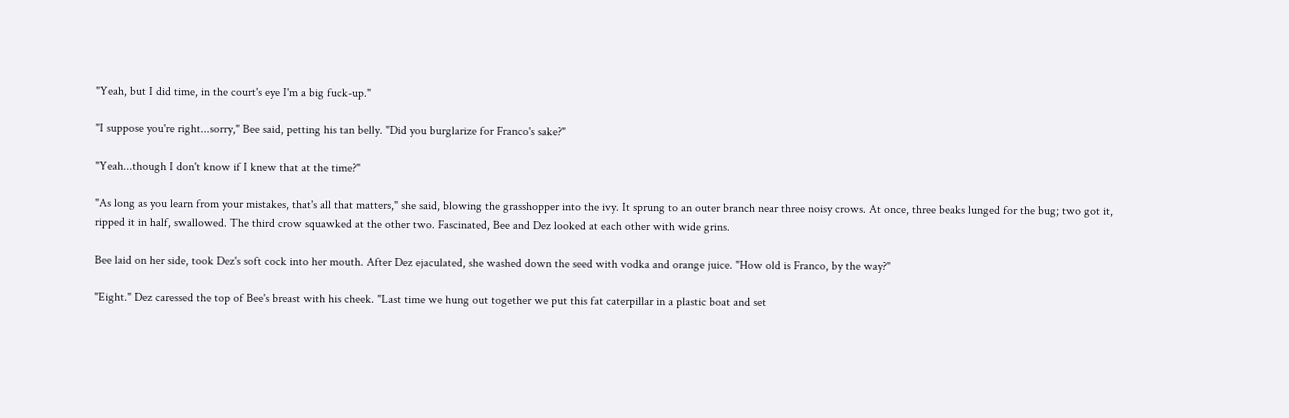"Yeah, but I did time, in the court's eye I'm a big fuck-up."

"I suppose you're right...sorry," Bee said, petting his tan belly. "Did you burglarize for Franco's sake?"

"Yeah...though I don't know if I knew that at the time?"

"As long as you learn from your mistakes, that's all that matters," she said, blowing the grasshopper into the ivy. It sprung to an outer branch near three noisy crows. At once, three beaks lunged for the bug; two got it, ripped it in half, swallowed. The third crow squawked at the other two. Fascinated, Bee and Dez looked at each other with wide grins.

Bee laid on her side, took Dez's soft cock into her mouth. After Dez ejaculated, she washed down the seed with vodka and orange juice. "How old is Franco, by the way?"

"Eight." Dez caressed the top of Bee's breast with his cheek. "Last time we hung out together we put this fat caterpillar in a plastic boat and set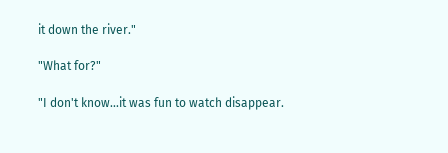it down the river."

"What for?"

"I don't know...it was fun to watch disappear.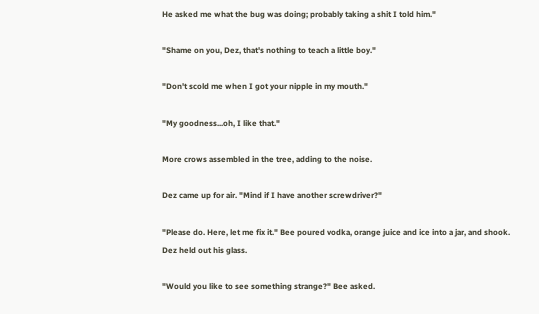He asked me what the bug was doing; probably taking a shit I told him."

"Shame on you, Dez, that's nothing to teach a little boy."

"Don't scold me when I got your nipple in my mouth."

"My goodness...oh, I like that."

More crows assembled in the tree, adding to the noise.

Dez came up for air. "Mind if I have another screwdriver?"

"Please do. Here, let me fix it." Bee poured vodka, orange juice and ice into a jar, and shook. Dez held out his glass.

"Would you like to see something strange?" Bee asked.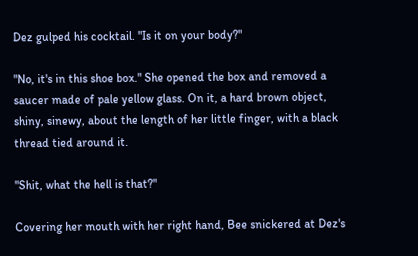Dez gulped his cocktail. "Is it on your body?"

"No, it's in this shoe box." She opened the box and removed a saucer made of pale yellow glass. On it, a hard brown object, shiny, sinewy, about the length of her little finger, with a black thread tied around it.

"Shit, what the hell is that?"

Covering her mouth with her right hand, Bee snickered at Dez's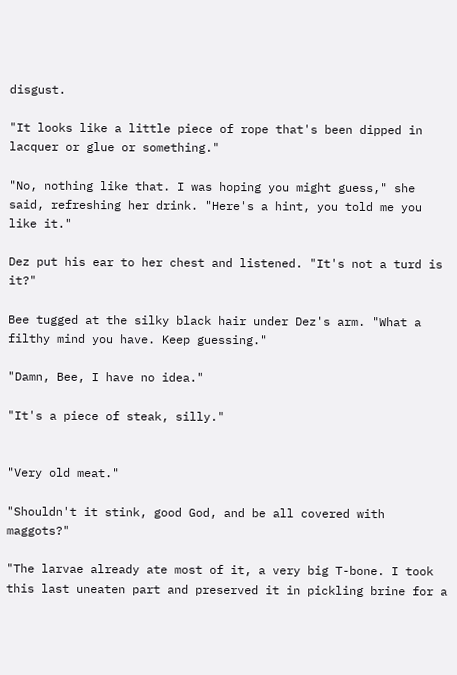disgust.

"It looks like a little piece of rope that's been dipped in lacquer or glue or something."

"No, nothing like that. I was hoping you might guess," she said, refreshing her drink. "Here's a hint, you told me you like it."

Dez put his ear to her chest and listened. "It's not a turd is it?"

Bee tugged at the silky black hair under Dez's arm. "What a filthy mind you have. Keep guessing."

"Damn, Bee, I have no idea."

"It's a piece of steak, silly."


"Very old meat."

"Shouldn't it stink, good God, and be all covered with maggots?"

"The larvae already ate most of it, a very big T-bone. I took this last uneaten part and preserved it in pickling brine for a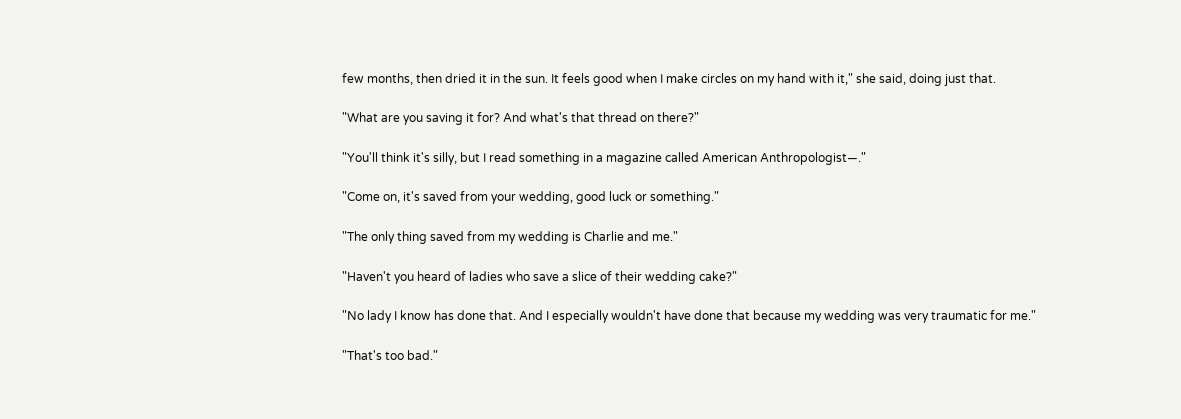few months, then dried it in the sun. It feels good when I make circles on my hand with it," she said, doing just that.

"What are you saving it for? And what's that thread on there?"

"You'll think it's silly, but I read something in a magazine called American Anthropologist—."

"Come on, it's saved from your wedding, good luck or something."

"The only thing saved from my wedding is Charlie and me."

"Haven't you heard of ladies who save a slice of their wedding cake?"

"No lady I know has done that. And I especially wouldn't have done that because my wedding was very traumatic for me."

"That's too bad."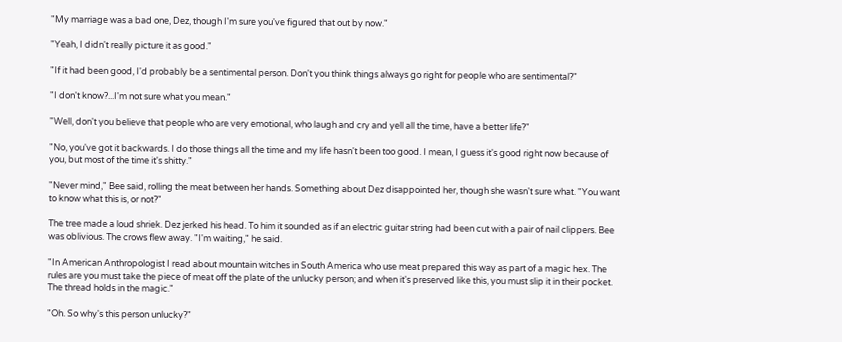"My marriage was a bad one, Dez, though I'm sure you've figured that out by now."

"Yeah, I didn't really picture it as good."

"If it had been good, I'd probably be a sentimental person. Don't you think things always go right for people who are sentimental?"

"I don't know?...I'm not sure what you mean."

"Well, don't you believe that people who are very emotional, who laugh and cry and yell all the time, have a better life?"

"No, you've got it backwards. I do those things all the time and my life hasn't been too good. I mean, I guess it's good right now because of you, but most of the time it's shitty."

"Never mind," Bee said, rolling the meat between her hands. Something about Dez disappointed her, though she wasn't sure what. "You want to know what this is, or not?"

The tree made a loud shriek. Dez jerked his head. To him it sounded as if an electric guitar string had been cut with a pair of nail clippers. Bee was oblivious. The crows flew away. "I'm waiting," he said.

"In American Anthropologist I read about mountain witches in South America who use meat prepared this way as part of a magic hex. The rules are you must take the piece of meat off the plate of the unlucky person; and when it's preserved like this, you must slip it in their pocket. The thread holds in the magic."

"Oh. So why's this person unlucky?"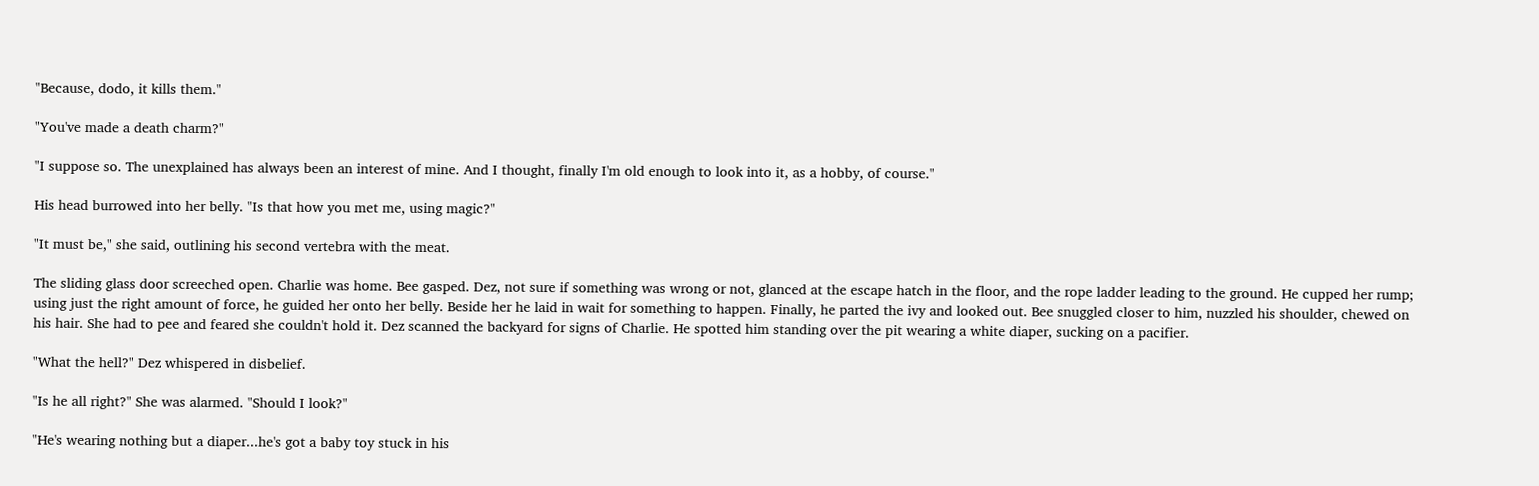"Because, dodo, it kills them."

"You've made a death charm?"

"I suppose so. The unexplained has always been an interest of mine. And I thought, finally I'm old enough to look into it, as a hobby, of course."

His head burrowed into her belly. "Is that how you met me, using magic?"

"It must be," she said, outlining his second vertebra with the meat.

The sliding glass door screeched open. Charlie was home. Bee gasped. Dez, not sure if something was wrong or not, glanced at the escape hatch in the floor, and the rope ladder leading to the ground. He cupped her rump; using just the right amount of force, he guided her onto her belly. Beside her he laid in wait for something to happen. Finally, he parted the ivy and looked out. Bee snuggled closer to him, nuzzled his shoulder, chewed on his hair. She had to pee and feared she couldn't hold it. Dez scanned the backyard for signs of Charlie. He spotted him standing over the pit wearing a white diaper, sucking on a pacifier.

"What the hell?" Dez whispered in disbelief.

"Is he all right?" She was alarmed. "Should I look?"

"He's wearing nothing but a diaper...he's got a baby toy stuck in his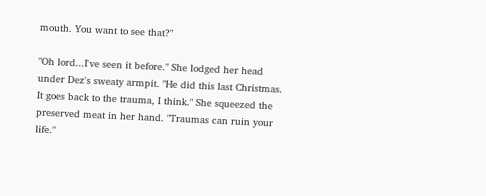mouth. You want to see that?"

"Oh lord...I've seen it before." She lodged her head under Dez's sweaty armpit. "He did this last Christmas. It goes back to the trauma, I think." She squeezed the preserved meat in her hand. "Traumas can ruin your life."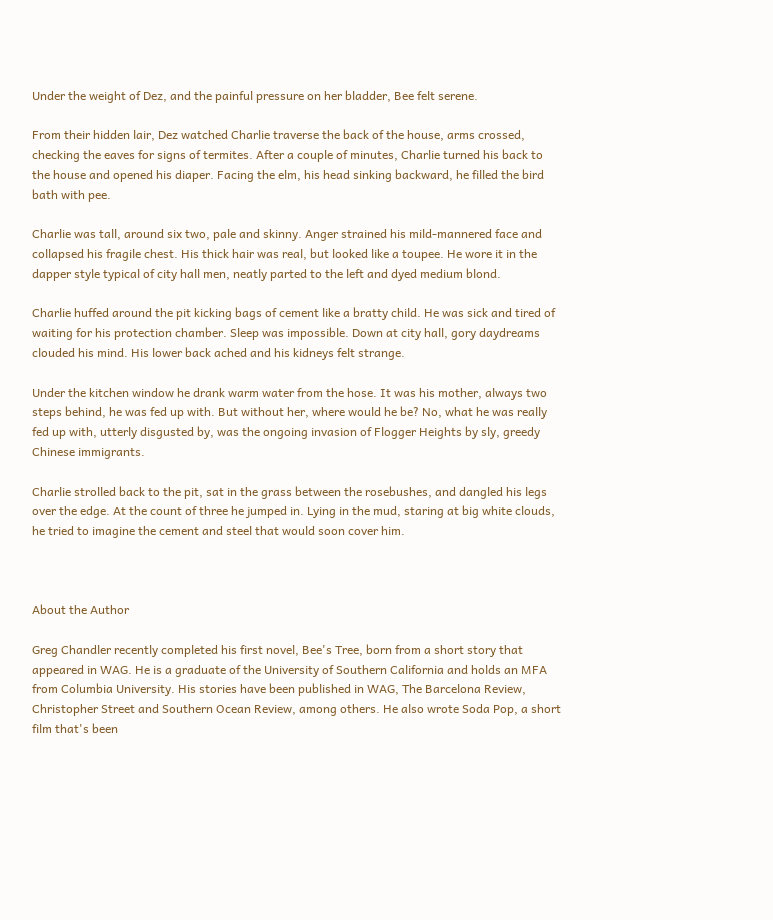Under the weight of Dez, and the painful pressure on her bladder, Bee felt serene.

From their hidden lair, Dez watched Charlie traverse the back of the house, arms crossed, checking the eaves for signs of termites. After a couple of minutes, Charlie turned his back to the house and opened his diaper. Facing the elm, his head sinking backward, he filled the bird bath with pee.

Charlie was tall, around six two, pale and skinny. Anger strained his mild-mannered face and collapsed his fragile chest. His thick hair was real, but looked like a toupee. He wore it in the dapper style typical of city hall men, neatly parted to the left and dyed medium blond.

Charlie huffed around the pit kicking bags of cement like a bratty child. He was sick and tired of waiting for his protection chamber. Sleep was impossible. Down at city hall, gory daydreams clouded his mind. His lower back ached and his kidneys felt strange.

Under the kitchen window he drank warm water from the hose. It was his mother, always two steps behind, he was fed up with. But without her, where would he be? No, what he was really fed up with, utterly disgusted by, was the ongoing invasion of Flogger Heights by sly, greedy Chinese immigrants.

Charlie strolled back to the pit, sat in the grass between the rosebushes, and dangled his legs over the edge. At the count of three he jumped in. Lying in the mud, staring at big white clouds, he tried to imagine the cement and steel that would soon cover him.



About the Author

Greg Chandler recently completed his first novel, Bee's Tree, born from a short story that appeared in WAG. He is a graduate of the University of Southern California and holds an MFA from Columbia University. His stories have been published in WAG, The Barcelona Review, Christopher Street and Southern Ocean Review, among others. He also wrote Soda Pop, a short film that's been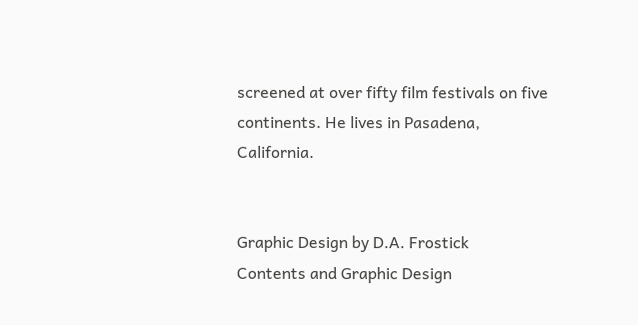screened at over fifty film festivals on five continents. He lives in Pasadena, California.


Graphic Design by D.A. Frostick
Contents and Graphic Design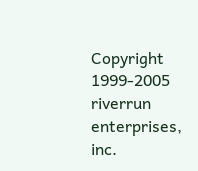Copyright 1999-2005
riverrun enterprises, inc.